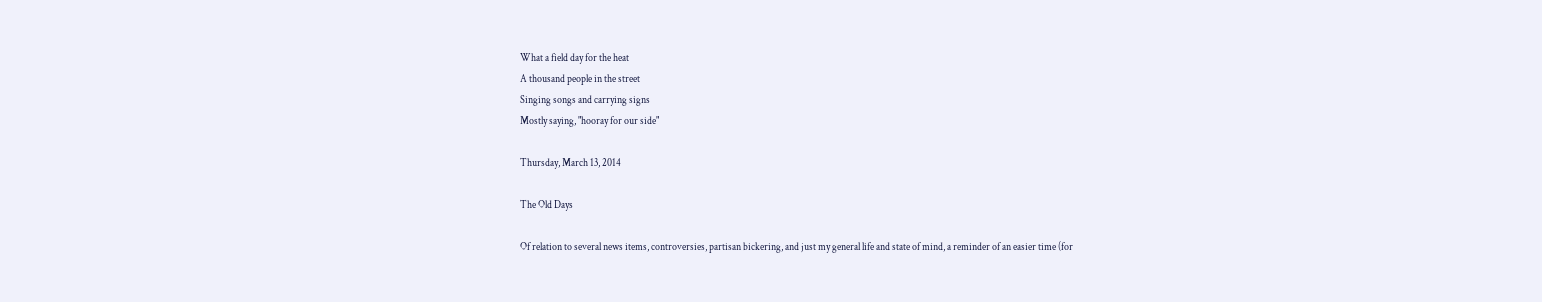What a field day for the heat
A thousand people in the street
Singing songs and carrying signs
Mostly saying, "hooray for our side"

Thursday, March 13, 2014

The Old Days

Of relation to several news items, controversies, partisan bickering, and just my general life and state of mind, a reminder of an easier time (for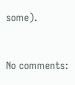some).


No comments: